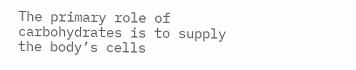The primary role of carbohydrates is to supply the body’s cells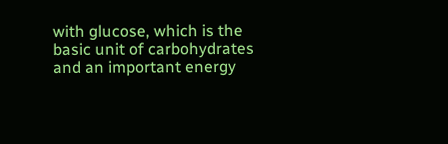with glucose, which is the basic unit of carbohydrates and an important energy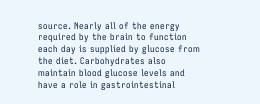source. Nearly all of the energy required by the brain to function each day is supplied by glucose from the diet. Carbohydrates also maintain blood glucose levels and have a role in gastrointestinal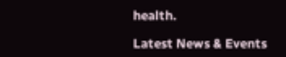health.

Latest News & Events